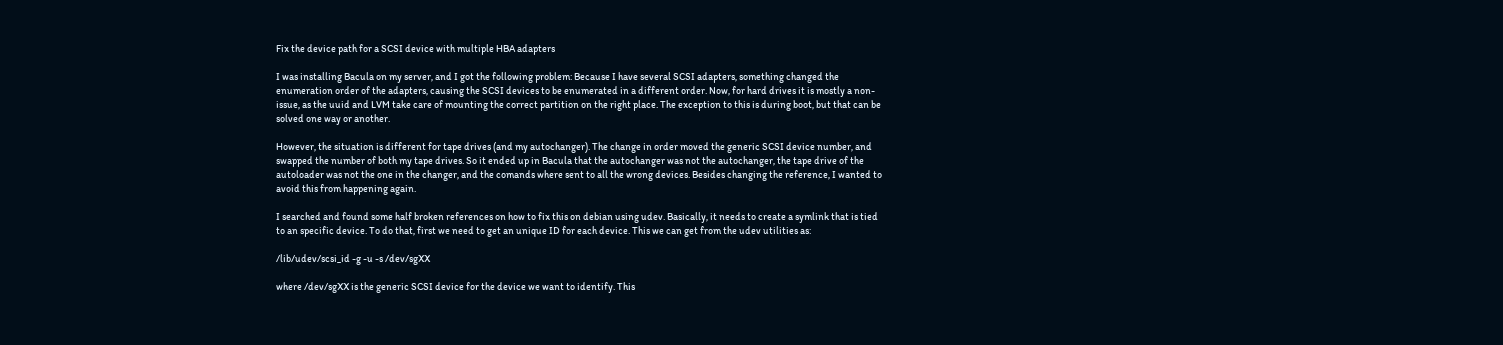Fix the device path for a SCSI device with multiple HBA adapters

I was installing Bacula on my server, and I got the following problem: Because I have several SCSI adapters, something changed the enumeration order of the adapters, causing the SCSI devices to be enumerated in a different order. Now, for hard drives it is mostly a non-issue, as the uuid and LVM take care of mounting the correct partition on the right place. The exception to this is during boot, but that can be solved one way or another.

However, the situation is different for tape drives (and my autochanger). The change in order moved the generic SCSI device number, and swapped the number of both my tape drives. So it ended up in Bacula that the autochanger was not the autochanger, the tape drive of the autoloader was not the one in the changer, and the comands where sent to all the wrong devices. Besides changing the reference, I wanted to avoid this from happening again.

I searched and found some half broken references on how to fix this on debian using udev. Basically, it needs to create a symlink that is tied to an specific device. To do that, first we need to get an unique ID for each device. This we can get from the udev utilities as:

/lib/udev/scsi_id -g -u -s /dev/sgXX

where /dev/sgXX is the generic SCSI device for the device we want to identify. This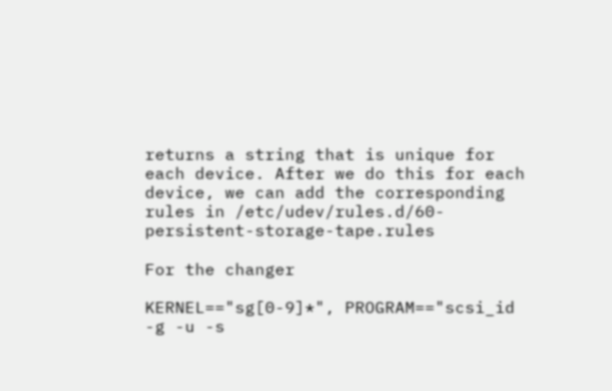returns a string that is unique for each device. After we do this for each device, we can add the corresponding rules in /etc/udev/rules.d/60-persistent-storage-tape.rules

For the changer

KERNEL=="sg[0-9]*", PROGRAM=="scsi_id -g -u -s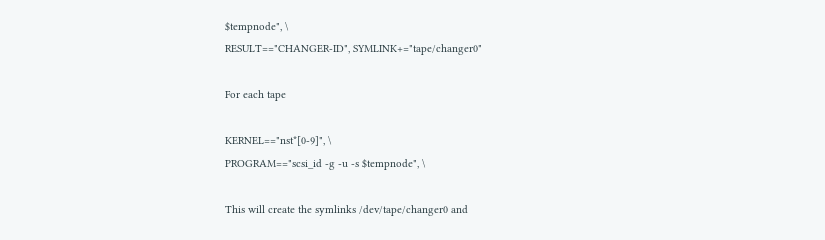$tempnode", \
RESULT=="CHANGER-ID", SYMLINK+="tape/changer0"

For each tape

KERNEL=="nst*[0-9]", \
PROGRAM=="scsi_id -g -u -s $tempnode", \

This will create the symlinks /dev/tape/changer0 and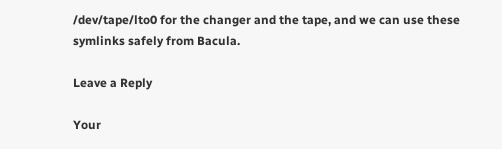/dev/tape/lto0 for the changer and the tape, and we can use these symlinks safely from Bacula.

Leave a Reply

Your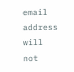email address will not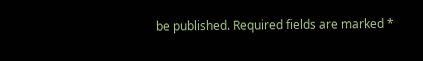be published. Required fields are marked *